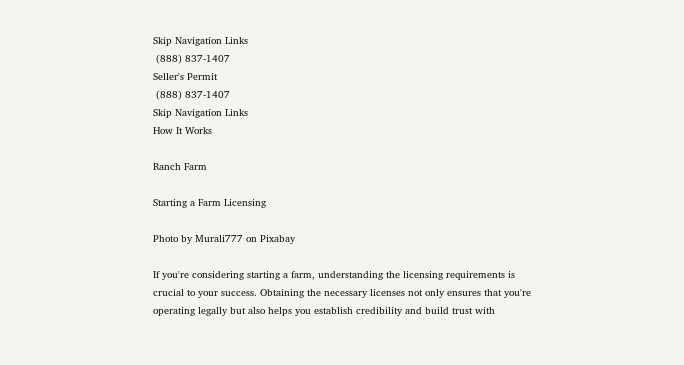Skip Navigation Links
 (888) 837-1407
Seller's Permit
 (888) 837-1407
Skip Navigation Links
How It Works

Ranch Farm

Starting a Farm Licensing

Photo by Murali777 on Pixabay

If you're considering starting a farm, understanding the licensing requirements is crucial to your success. Obtaining the necessary licenses not only ensures that you're operating legally but also helps you establish credibility and build trust with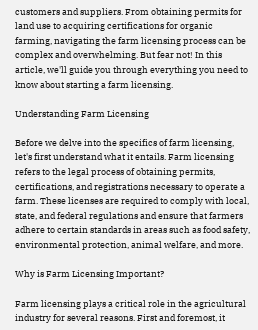customers and suppliers. From obtaining permits for land use to acquiring certifications for organic farming, navigating the farm licensing process can be complex and overwhelming. But fear not! In this article, we'll guide you through everything you need to know about starting a farm licensing.

Understanding Farm Licensing

Before we delve into the specifics of farm licensing, let's first understand what it entails. Farm licensing refers to the legal process of obtaining permits, certifications, and registrations necessary to operate a farm. These licenses are required to comply with local, state, and federal regulations and ensure that farmers adhere to certain standards in areas such as food safety, environmental protection, animal welfare, and more.

Why is Farm Licensing Important?

Farm licensing plays a critical role in the agricultural industry for several reasons. First and foremost, it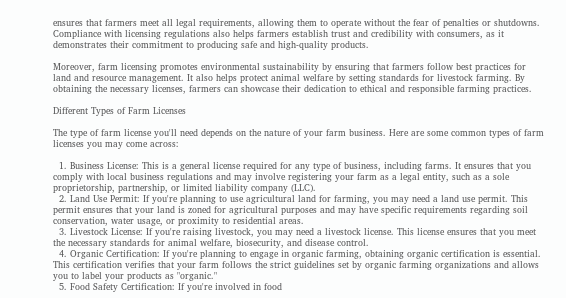ensures that farmers meet all legal requirements, allowing them to operate without the fear of penalties or shutdowns. Compliance with licensing regulations also helps farmers establish trust and credibility with consumers, as it demonstrates their commitment to producing safe and high-quality products.

Moreover, farm licensing promotes environmental sustainability by ensuring that farmers follow best practices for land and resource management. It also helps protect animal welfare by setting standards for livestock farming. By obtaining the necessary licenses, farmers can showcase their dedication to ethical and responsible farming practices.

Different Types of Farm Licenses

The type of farm license you'll need depends on the nature of your farm business. Here are some common types of farm licenses you may come across:

  1. Business License: This is a general license required for any type of business, including farms. It ensures that you comply with local business regulations and may involve registering your farm as a legal entity, such as a sole proprietorship, partnership, or limited liability company (LLC).
  2. Land Use Permit: If you're planning to use agricultural land for farming, you may need a land use permit. This permit ensures that your land is zoned for agricultural purposes and may have specific requirements regarding soil conservation, water usage, or proximity to residential areas.
  3. Livestock License: If you're raising livestock, you may need a livestock license. This license ensures that you meet the necessary standards for animal welfare, biosecurity, and disease control.
  4. Organic Certification: If you're planning to engage in organic farming, obtaining organic certification is essential. This certification verifies that your farm follows the strict guidelines set by organic farming organizations and allows you to label your products as "organic."
  5. Food Safety Certification: If you're involved in food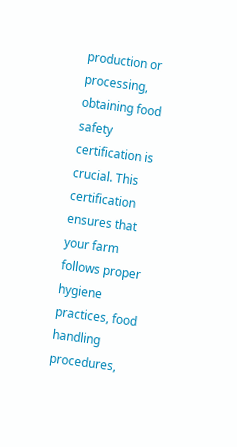production or processing, obtaining food safety certification is crucial. This certification ensures that your farm follows proper hygiene practices, food handling procedures,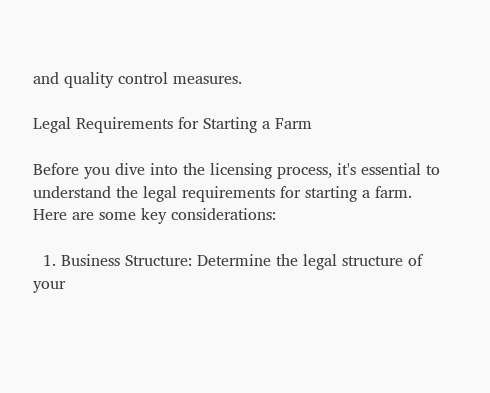and quality control measures.

Legal Requirements for Starting a Farm

Before you dive into the licensing process, it's essential to understand the legal requirements for starting a farm. Here are some key considerations:

  1. Business Structure: Determine the legal structure of your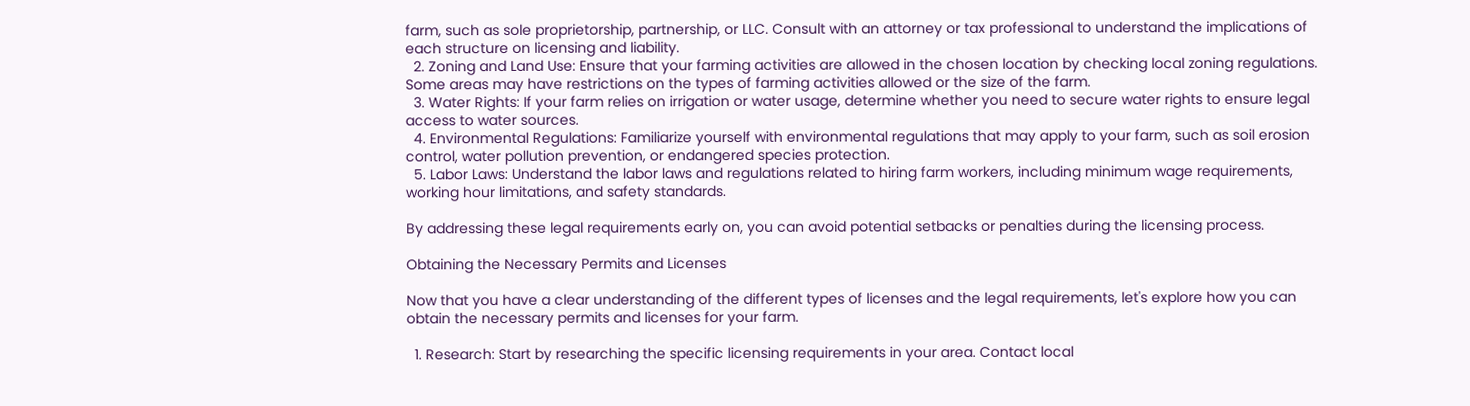farm, such as sole proprietorship, partnership, or LLC. Consult with an attorney or tax professional to understand the implications of each structure on licensing and liability.
  2. Zoning and Land Use: Ensure that your farming activities are allowed in the chosen location by checking local zoning regulations. Some areas may have restrictions on the types of farming activities allowed or the size of the farm.
  3. Water Rights: If your farm relies on irrigation or water usage, determine whether you need to secure water rights to ensure legal access to water sources.
  4. Environmental Regulations: Familiarize yourself with environmental regulations that may apply to your farm, such as soil erosion control, water pollution prevention, or endangered species protection.
  5. Labor Laws: Understand the labor laws and regulations related to hiring farm workers, including minimum wage requirements, working hour limitations, and safety standards.

By addressing these legal requirements early on, you can avoid potential setbacks or penalties during the licensing process.

Obtaining the Necessary Permits and Licenses

Now that you have a clear understanding of the different types of licenses and the legal requirements, let's explore how you can obtain the necessary permits and licenses for your farm.

  1. Research: Start by researching the specific licensing requirements in your area. Contact local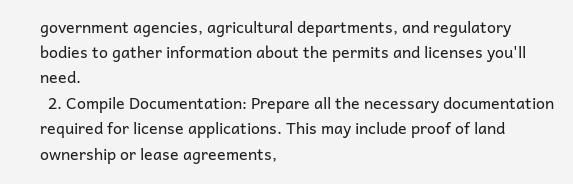government agencies, agricultural departments, and regulatory bodies to gather information about the permits and licenses you'll need.
  2. Compile Documentation: Prepare all the necessary documentation required for license applications. This may include proof of land ownership or lease agreements,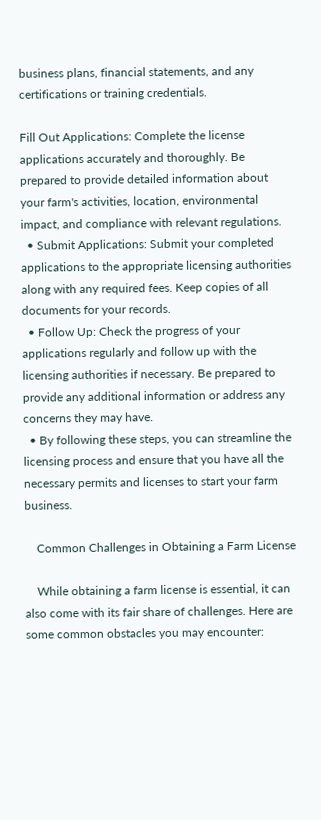business plans, financial statements, and any certifications or training credentials.

Fill Out Applications: Complete the license applications accurately and thoroughly. Be prepared to provide detailed information about your farm's activities, location, environmental impact, and compliance with relevant regulations.
  • Submit Applications: Submit your completed applications to the appropriate licensing authorities along with any required fees. Keep copies of all documents for your records.
  • Follow Up: Check the progress of your applications regularly and follow up with the licensing authorities if necessary. Be prepared to provide any additional information or address any concerns they may have.
  • By following these steps, you can streamline the licensing process and ensure that you have all the necessary permits and licenses to start your farm business.

    Common Challenges in Obtaining a Farm License

    While obtaining a farm license is essential, it can also come with its fair share of challenges. Here are some common obstacles you may encounter: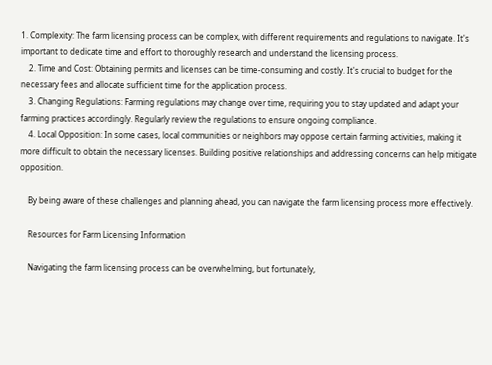1. Complexity: The farm licensing process can be complex, with different requirements and regulations to navigate. It's important to dedicate time and effort to thoroughly research and understand the licensing process.
    2. Time and Cost: Obtaining permits and licenses can be time-consuming and costly. It's crucial to budget for the necessary fees and allocate sufficient time for the application process.
    3. Changing Regulations: Farming regulations may change over time, requiring you to stay updated and adapt your farming practices accordingly. Regularly review the regulations to ensure ongoing compliance.
    4. Local Opposition: In some cases, local communities or neighbors may oppose certain farming activities, making it more difficult to obtain the necessary licenses. Building positive relationships and addressing concerns can help mitigate opposition.

    By being aware of these challenges and planning ahead, you can navigate the farm licensing process more effectively.

    Resources for Farm Licensing Information

    Navigating the farm licensing process can be overwhelming, but fortunately,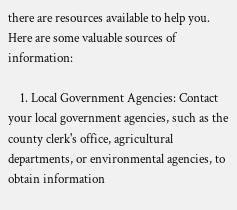there are resources available to help you. Here are some valuable sources of information:

    1. Local Government Agencies: Contact your local government agencies, such as the county clerk's office, agricultural departments, or environmental agencies, to obtain information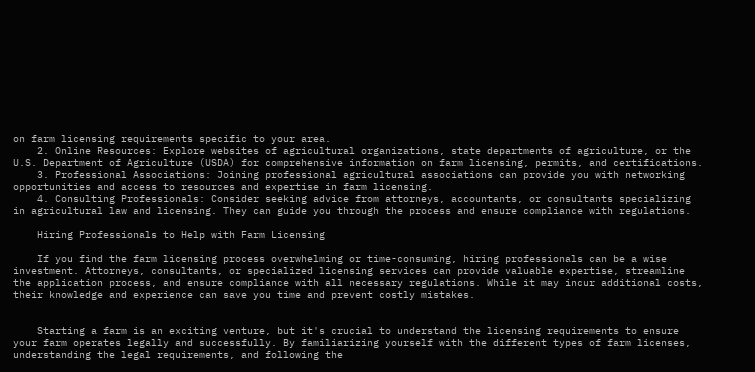on farm licensing requirements specific to your area.
    2. Online Resources: Explore websites of agricultural organizations, state departments of agriculture, or the U.S. Department of Agriculture (USDA) for comprehensive information on farm licensing, permits, and certifications.
    3. Professional Associations: Joining professional agricultural associations can provide you with networking opportunities and access to resources and expertise in farm licensing.
    4. Consulting Professionals: Consider seeking advice from attorneys, accountants, or consultants specializing in agricultural law and licensing. They can guide you through the process and ensure compliance with regulations.

    Hiring Professionals to Help with Farm Licensing

    If you find the farm licensing process overwhelming or time-consuming, hiring professionals can be a wise investment. Attorneys, consultants, or specialized licensing services can provide valuable expertise, streamline the application process, and ensure compliance with all necessary regulations. While it may incur additional costs, their knowledge and experience can save you time and prevent costly mistakes.


    Starting a farm is an exciting venture, but it's crucial to understand the licensing requirements to ensure your farm operates legally and successfully. By familiarizing yourself with the different types of farm licenses, understanding the legal requirements, and following the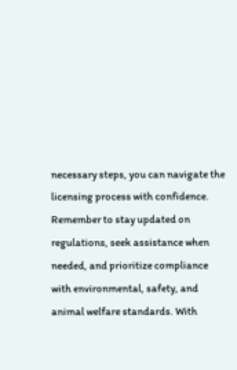necessary steps, you can navigate the licensing process with confidence. Remember to stay updated on regulations, seek assistance when needed, and prioritize compliance with environmental, safety, and animal welfare standards. With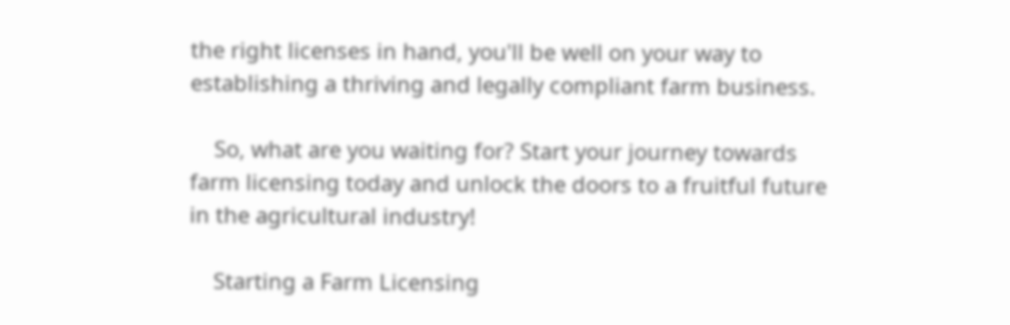the right licenses in hand, you'll be well on your way to establishing a thriving and legally compliant farm business.

    So, what are you waiting for? Start your journey towards farm licensing today and unlock the doors to a fruitful future in the agricultural industry!

    Starting a Farm Licensing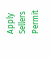Apply Sellers Permit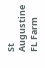St Augustine FL Farm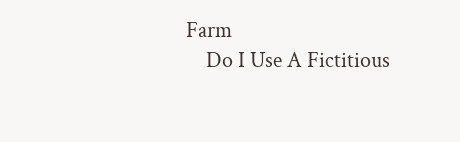Farm
    Do I Use A Fictitious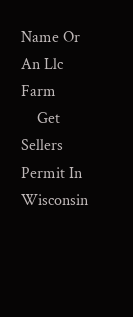Name Or An Llc Farm
    Get Sellers Permit In Wisconsin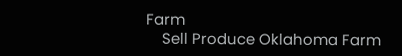Farm
    Sell Produce Oklahoma Farm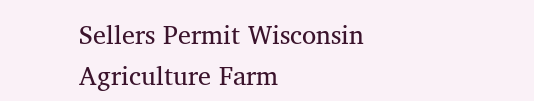Sellers Permit Wisconsin Agriculture Farm